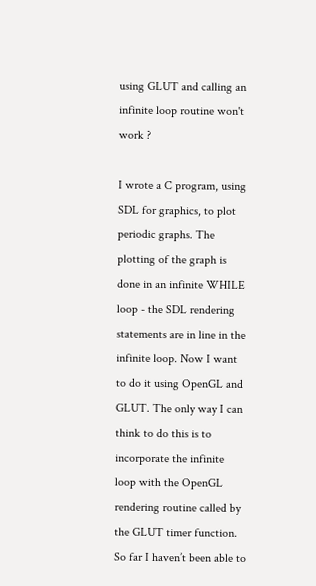using GLUT and calling an infinite loop routine won't work ?

I wrote a C program, using SDL for graphics, to plot periodic graphs. The plotting of the graph is done in an infinite WHILE loop - the SDL rendering statements are in line in the infinite loop. Now I want to do it using OpenGL and GLUT. The only way I can think to do this is to incorporate the infinite loop with the OpenGL rendering routine called by the GLUT timer function. So far I haven’t been able to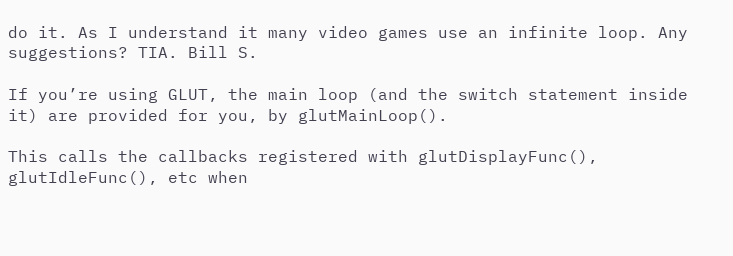do it. As I understand it many video games use an infinite loop. Any suggestions? TIA. Bill S.

If you’re using GLUT, the main loop (and the switch statement inside it) are provided for you, by glutMainLoop().

This calls the callbacks registered with glutDisplayFunc(), glutIdleFunc(), etc when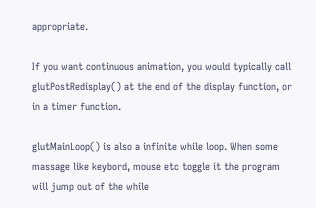appropriate.

If you want continuous animation, you would typically call glutPostRedisplay() at the end of the display function, or in a timer function.

glutMainLoop() is also a infinite while loop. When some massage like keybord, mouse etc toggle it the program will jump out of the while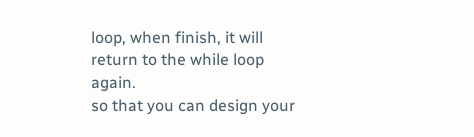loop, when finish, it will return to the while loop again.
so that you can design your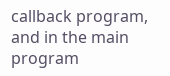callback program, and in the main program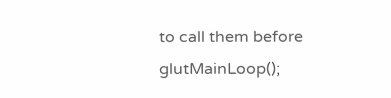to call them before glutMainLoop();